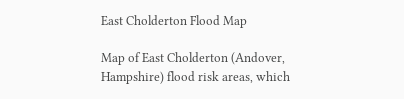East Cholderton Flood Map

Map of East Cholderton (Andover, Hampshire) flood risk areas, which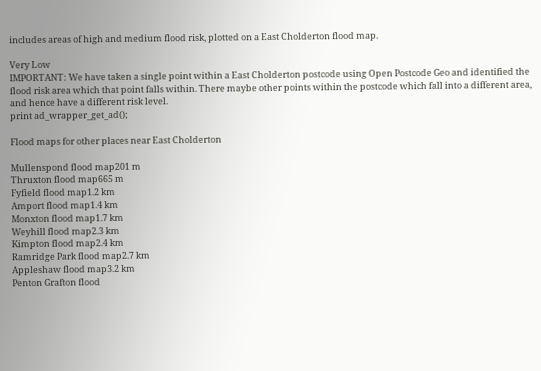includes areas of high and medium flood risk, plotted on a East Cholderton flood map.

Very Low
IMPORTANT: We have taken a single point within a East Cholderton postcode using Open Postcode Geo and identified the flood risk area which that point falls within. There maybe other points within the postcode which fall into a different area, and hence have a different risk level.
print ad_wrapper_get_ad();

Flood maps for other places near East Cholderton

Mullenspond flood map201 m
Thruxton flood map665 m
Fyfield flood map1.2 km
Amport flood map1.4 km
Monxton flood map1.7 km
Weyhill flood map2.3 km
Kimpton flood map2.4 km
Ramridge Park flood map2.7 km
Appleshaw flood map3.2 km
Penton Grafton flood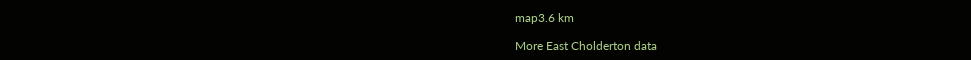map3.6 km

More East Cholderton data